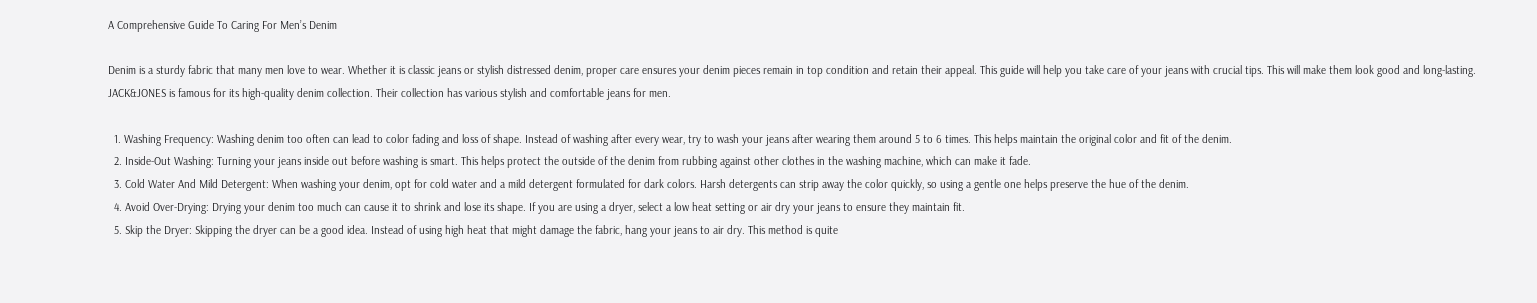A Comprehensive Guide To Caring For Men’s Denim

Denim is a sturdy fabric that many men love to wear. Whether it is classic jeans or stylish distressed denim, proper care ensures your denim pieces remain in top condition and retain their appeal. This guide will help you take care of your jeans with crucial tips. This will make them look good and long-lasting. JACK&JONES is famous for its high-quality denim collection. Their collection has various stylish and comfortable jeans for men.

  1. Washing Frequency: Washing denim too often can lead to color fading and loss of shape. Instead of washing after every wear, try to wash your jeans after wearing them around 5 to 6 times. This helps maintain the original color and fit of the denim.
  2. Inside-Out Washing: Turning your jeans inside out before washing is smart. This helps protect the outside of the denim from rubbing against other clothes in the washing machine, which can make it fade.
  3. Cold Water And Mild Detergent: When washing your denim, opt for cold water and a mild detergent formulated for dark colors. Harsh detergents can strip away the color quickly, so using a gentle one helps preserve the hue of the denim.
  4. Avoid Over-Drying: Drying your denim too much can cause it to shrink and lose its shape. If you are using a dryer, select a low heat setting or air dry your jeans to ensure they maintain fit.
  5. Skip the Dryer: Skipping the dryer can be a good idea. Instead of using high heat that might damage the fabric, hang your jeans to air dry. This method is quite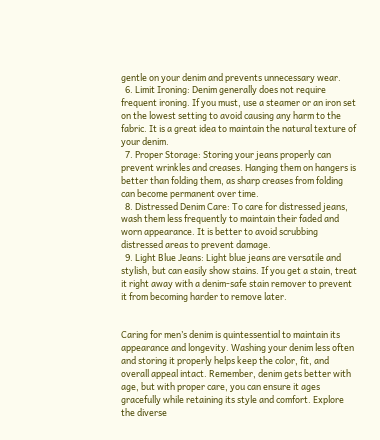gentle on your denim and prevents unnecessary wear.
  6. Limit Ironing: Denim generally does not require frequent ironing. If you must, use a steamer or an iron set on the lowest setting to avoid causing any harm to the fabric. It is a great idea to maintain the natural texture of your denim.
  7. Proper Storage: Storing your jeans properly can prevent wrinkles and creases. Hanging them on hangers is better than folding them, as sharp creases from folding can become permanent over time.
  8. Distressed Denim Care: To care for distressed jeans, wash them less frequently to maintain their faded and worn appearance. It is better to avoid scrubbing distressed areas to prevent damage.
  9. Light Blue Jeans: Light blue jeans are versatile and stylish, but can easily show stains. If you get a stain, treat it right away with a denim-safe stain remover to prevent it from becoming harder to remove later.


Caring for men’s denim is quintessential to maintain its appearance and longevity. Washing your denim less often and storing it properly helps keep the color, fit, and overall appeal intact. Remember, denim gets better with age, but with proper care, you can ensure it ages gracefully while retaining its style and comfort. Explore the diverse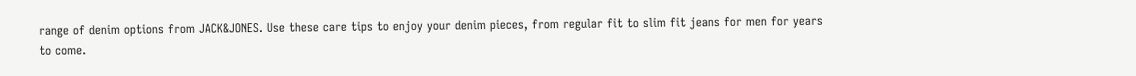range of denim options from JACK&JONES. Use these care tips to enjoy your denim pieces, from regular fit to slim fit jeans for men for years to come.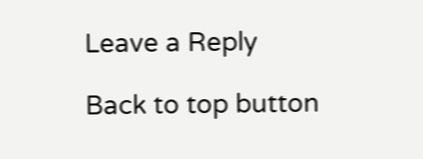Leave a Reply

Back to top button